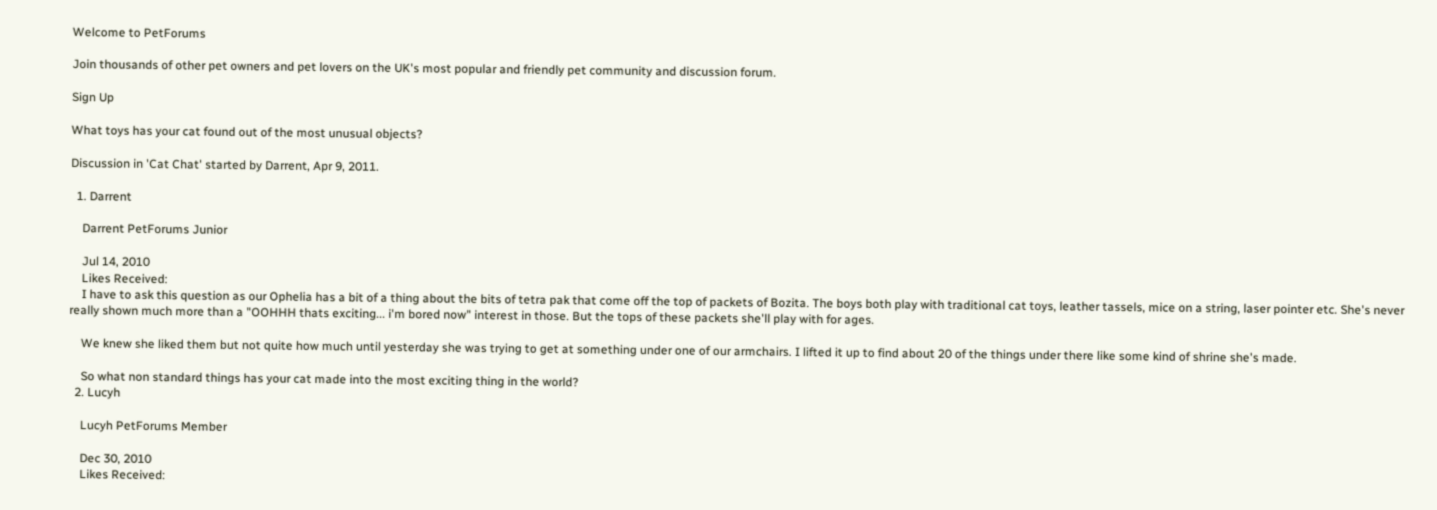Welcome to PetForums

Join thousands of other pet owners and pet lovers on the UK's most popular and friendly pet community and discussion forum.

Sign Up

What toys has your cat found out of the most unusual objects?

Discussion in 'Cat Chat' started by Darrent, Apr 9, 2011.

  1. Darrent

    Darrent PetForums Junior

    Jul 14, 2010
    Likes Received:
    I have to ask this question as our Ophelia has a bit of a thing about the bits of tetra pak that come off the top of packets of Bozita. The boys both play with traditional cat toys, leather tassels, mice on a string, laser pointer etc. She's never really shown much more than a "OOHHH thats exciting... i'm bored now" interest in those. But the tops of these packets she'll play with for ages.

    We knew she liked them but not quite how much until yesterday she was trying to get at something under one of our armchairs. I lifted it up to find about 20 of the things under there like some kind of shrine she's made.

    So what non standard things has your cat made into the most exciting thing in the world?
  2. Lucyh

    Lucyh PetForums Member

    Dec 30, 2010
    Likes Received: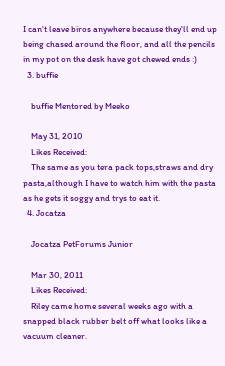I can't leave biros anywhere because they'll end up being chased around the floor, and all the pencils in my pot on the desk have got chewed ends :)
  3. buffie

    buffie Mentored by Meeko

    May 31, 2010
    Likes Received:
    The same as you tera pack tops,straws and dry pasta,although I have to watch him with the pasta as he gets it soggy and trys to eat it.
  4. Jocatza

    Jocatza PetForums Junior

    Mar 30, 2011
    Likes Received:
    Riley came home several weeks ago with a snapped black rubber belt off what looks like a vacuum cleaner.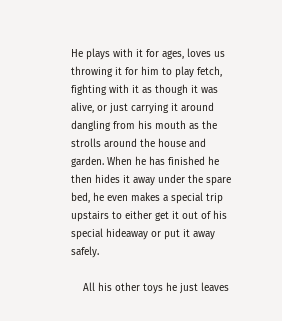He plays with it for ages, loves us throwing it for him to play fetch, fighting with it as though it was alive, or just carrying it around dangling from his mouth as the strolls around the house and garden. When he has finished he then hides it away under the spare bed, he even makes a special trip upstairs to either get it out of his special hideaway or put it away safely.

    All his other toys he just leaves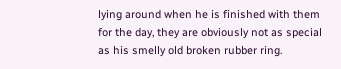lying around when he is finished with them for the day, they are obviously not as special as his smelly old broken rubber ring.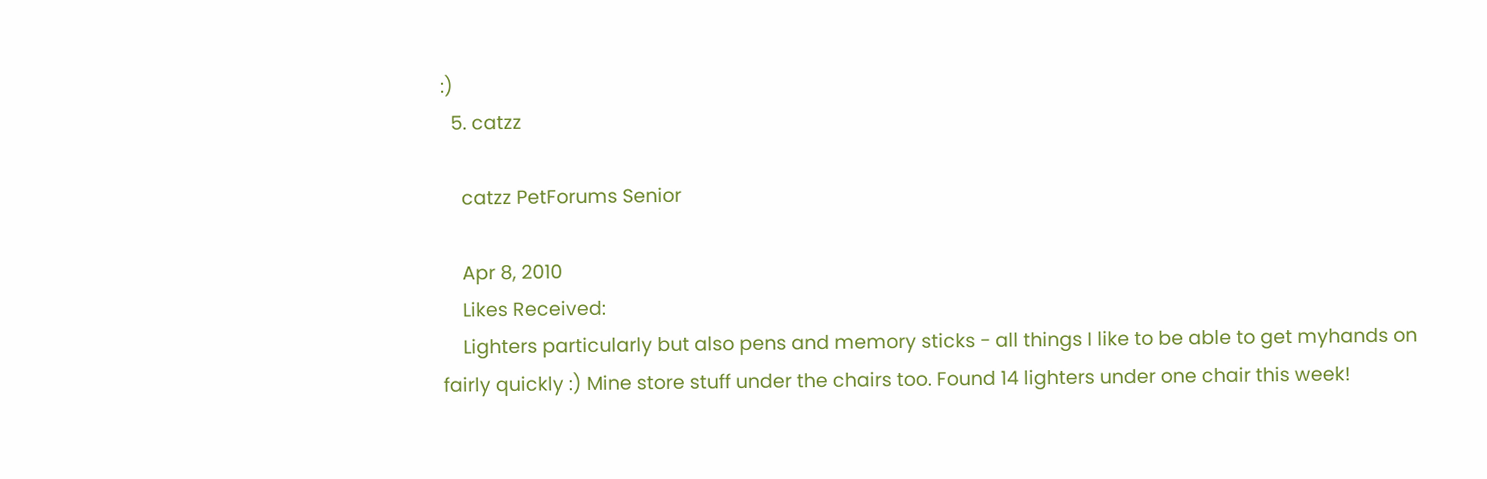:)
  5. catzz

    catzz PetForums Senior

    Apr 8, 2010
    Likes Received:
    Lighters particularly but also pens and memory sticks - all things I like to be able to get myhands on fairly quickly :) Mine store stuff under the chairs too. Found 14 lighters under one chair this week!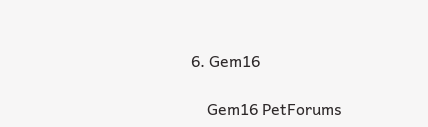6. Gem16

    Gem16 PetForums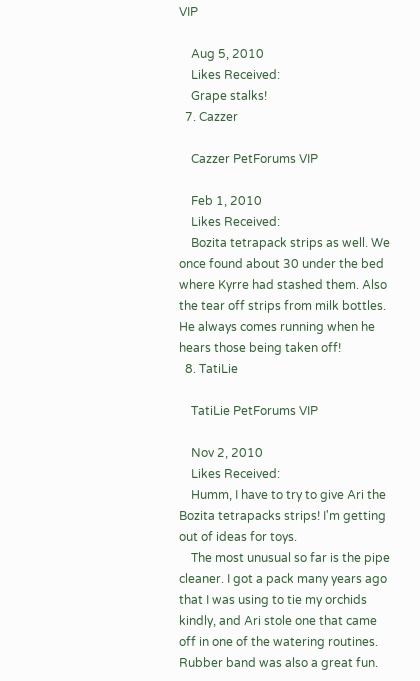VIP

    Aug 5, 2010
    Likes Received:
    Grape stalks!
  7. Cazzer

    Cazzer PetForums VIP

    Feb 1, 2010
    Likes Received:
    Bozita tetrapack strips as well. We once found about 30 under the bed where Kyrre had stashed them. Also the tear off strips from milk bottles. He always comes running when he hears those being taken off!
  8. TatiLie

    TatiLie PetForums VIP

    Nov 2, 2010
    Likes Received:
    Humm, I have to try to give Ari the Bozita tetrapacks strips! I'm getting out of ideas for toys.
    The most unusual so far is the pipe cleaner. I got a pack many years ago that I was using to tie my orchids kindly, and Ari stole one that came off in one of the watering routines. Rubber band was also a great fun.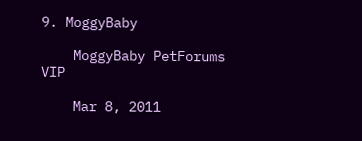9. MoggyBaby

    MoggyBaby PetForums VIP

    Mar 8, 2011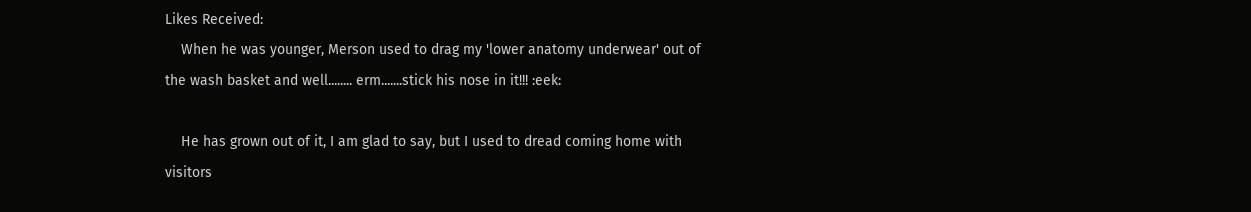Likes Received:
    When he was younger, Merson used to drag my 'lower anatomy underwear' out of the wash basket and well........ erm.......stick his nose in it!!! :eek:

    He has grown out of it, I am glad to say, but I used to dread coming home with visitors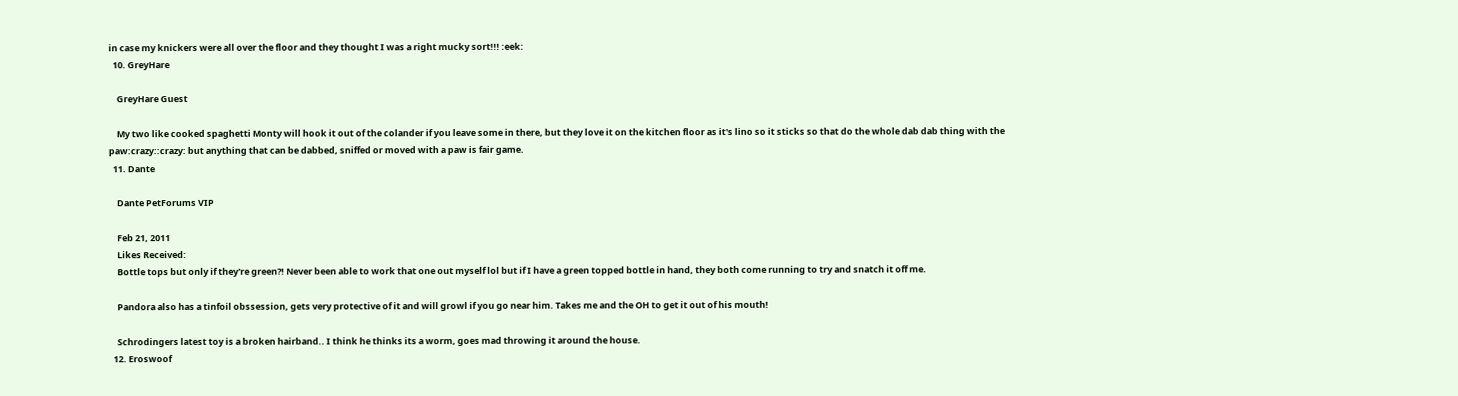in case my knickers were all over the floor and they thought I was a right mucky sort!!! :eek:
  10. GreyHare

    GreyHare Guest

    My two like cooked spaghetti Monty will hook it out of the colander if you leave some in there, but they love it on the kitchen floor as it's lino so it sticks so that do the whole dab dab thing with the paw:crazy::crazy: but anything that can be dabbed, sniffed or moved with a paw is fair game.
  11. Dante

    Dante PetForums VIP

    Feb 21, 2011
    Likes Received:
    Bottle tops but only if they're green?! Never been able to work that one out myself lol but if I have a green topped bottle in hand, they both come running to try and snatch it off me.

    Pandora also has a tinfoil obssession, gets very protective of it and will growl if you go near him. Takes me and the OH to get it out of his mouth!

    Schrodingers latest toy is a broken hairband.. I think he thinks its a worm, goes mad throwing it around the house.
  12. Eroswoof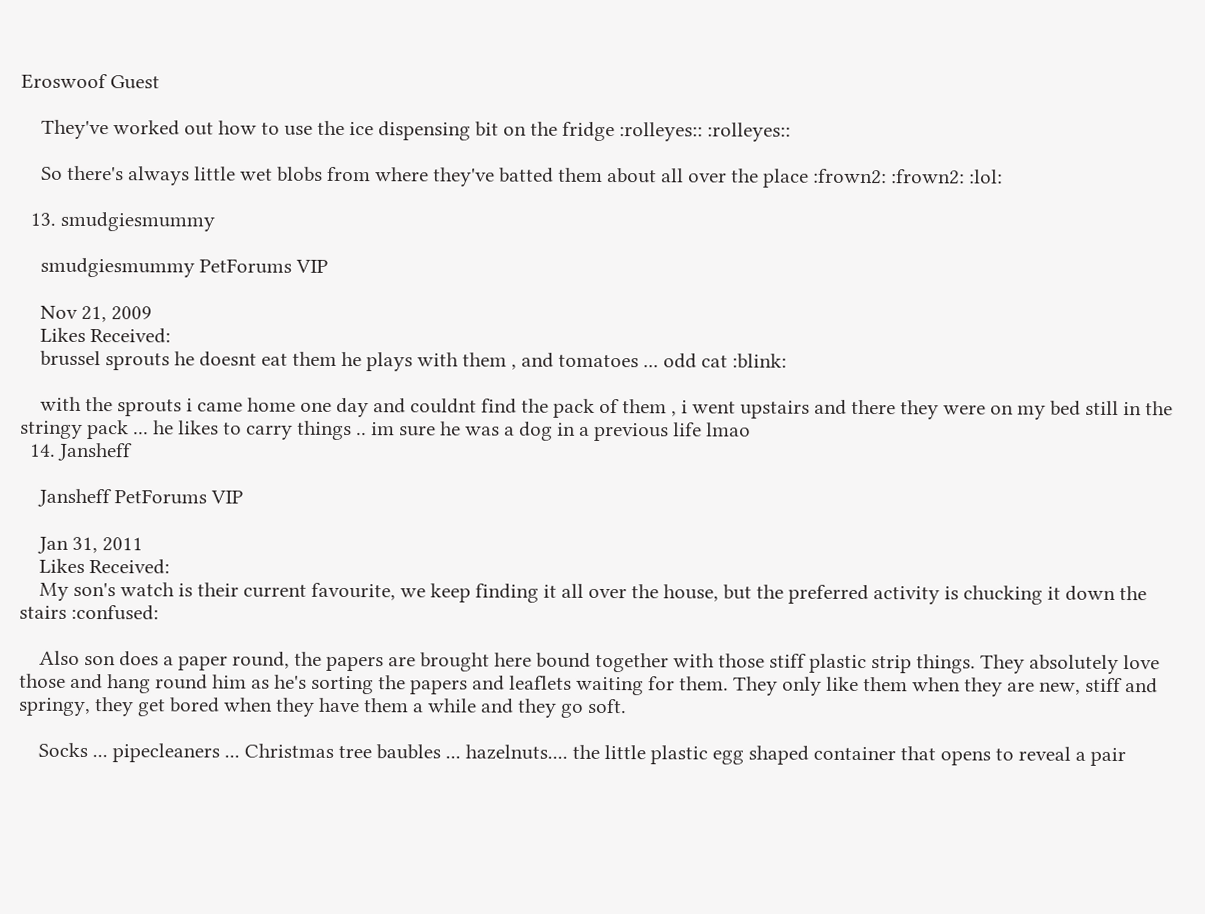Eroswoof Guest

    They've worked out how to use the ice dispensing bit on the fridge :rolleyes:: :rolleyes::

    So there's always little wet blobs from where they've batted them about all over the place :frown2: :frown2: :lol:

  13. smudgiesmummy

    smudgiesmummy PetForums VIP

    Nov 21, 2009
    Likes Received:
    brussel sprouts he doesnt eat them he plays with them , and tomatoes ... odd cat :blink:

    with the sprouts i came home one day and couldnt find the pack of them , i went upstairs and there they were on my bed still in the stringy pack ... he likes to carry things .. im sure he was a dog in a previous life lmao
  14. Jansheff

    Jansheff PetForums VIP

    Jan 31, 2011
    Likes Received:
    My son's watch is their current favourite, we keep finding it all over the house, but the preferred activity is chucking it down the stairs :confused:

    Also son does a paper round, the papers are brought here bound together with those stiff plastic strip things. They absolutely love those and hang round him as he's sorting the papers and leaflets waiting for them. They only like them when they are new, stiff and springy, they get bored when they have them a while and they go soft.

    Socks ... pipecleaners ... Christmas tree baubles ... hazelnuts.... the little plastic egg shaped container that opens to reveal a pair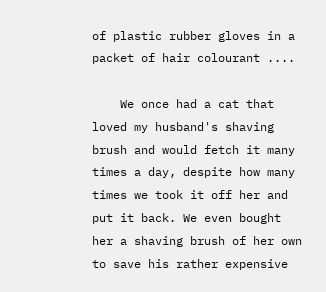of plastic rubber gloves in a packet of hair colourant ....

    We once had a cat that loved my husband's shaving brush and would fetch it many times a day, despite how many times we took it off her and put it back. We even bought her a shaving brush of her own to save his rather expensive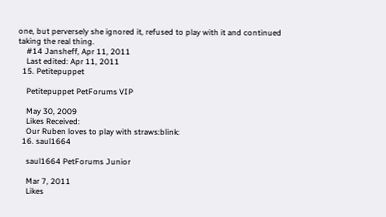one, but perversely she ignored it, refused to play with it and continued taking the real thing.
    #14 Jansheff, Apr 11, 2011
    Last edited: Apr 11, 2011
  15. Petitepuppet

    Petitepuppet PetForums VIP

    May 30, 2009
    Likes Received:
    Our Ruben loves to play with straws:blink:
  16. saul1664

    saul1664 PetForums Junior

    Mar 7, 2011
    Likes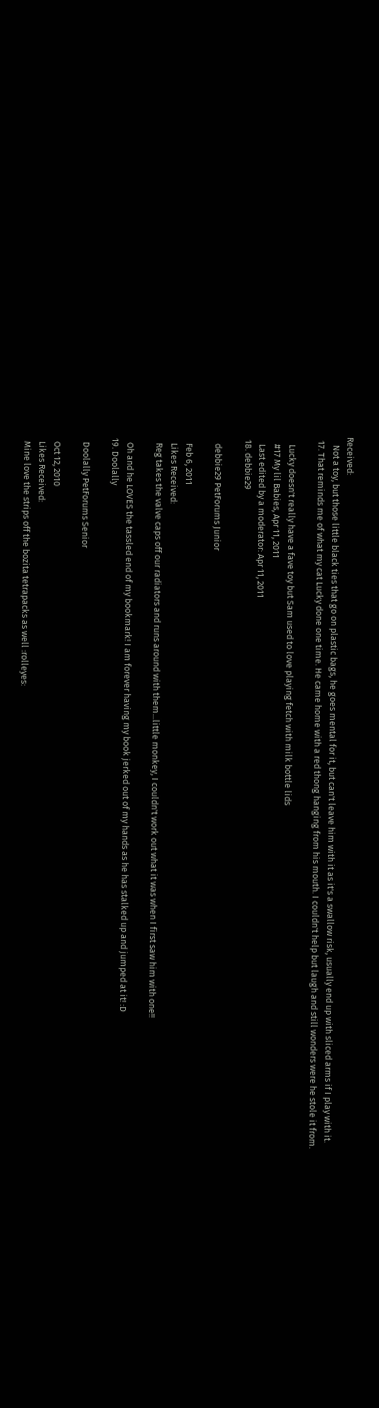Received:
    Not a toy, but those little black ties that go on plastic bags, he goes mental for it, but can't leave him with it as it's a swallow risk, usually end up with sliced arms if I play with it.
  17. That reminds me of what my cat Lucky done one time. He came home with a red thong hanging from his mouth. I couldn't help but laugh and still wonders were he stole it from.

    Lucky doesn't really have a fave toy but Sam used to love playing fetch with milk bottle lids
    #17 My lil Babies, Apr 11, 2011
    Last edited by a moderator: Apr 11, 2011
  18. debbie29

    debbie29 PetForums Junior

    Feb 6, 2011
    Likes Received:
    Reg takes the valve caps off our radiators and runs around with them...little monkey, I couldn't work out what it was when I first saw him with one!!

    Oh and he LOVES the tassled end of my bookmark! I am forever having my book jerked out of my hands as he has stalked up and jumped at it! :D
  19. Doolally

    Doolally PetForums Senior

    Oct 12, 2010
    Likes Received:
    Mine love the strips off the bozita tetrapacks as well :rolleyes: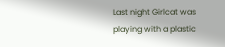Last night Girlcat was playing with a plastic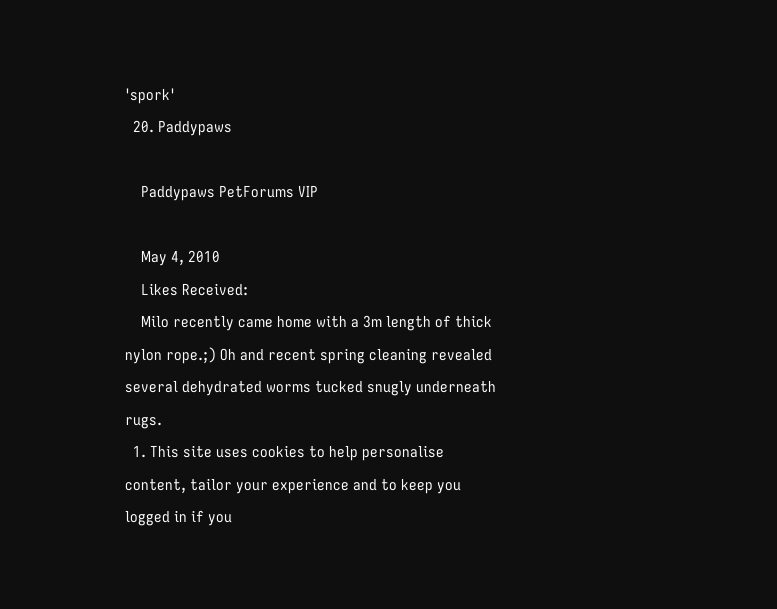'spork'
  20. Paddypaws

    Paddypaws PetForums VIP

    May 4, 2010
    Likes Received:
    Milo recently came home with a 3m length of thick nylon rope.;) Oh and recent spring cleaning revealed several dehydrated worms tucked snugly underneath rugs.
  1. This site uses cookies to help personalise content, tailor your experience and to keep you logged in if you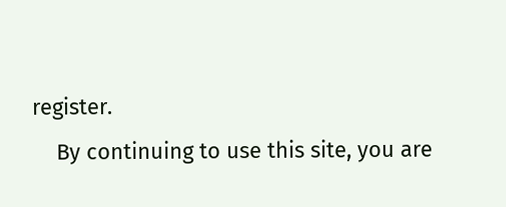register.
    By continuing to use this site, you are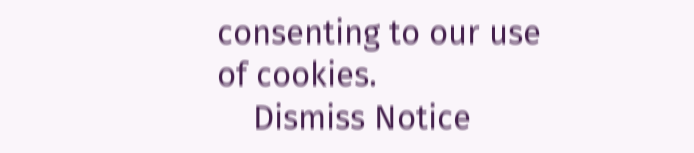consenting to our use of cookies.
    Dismiss Notice